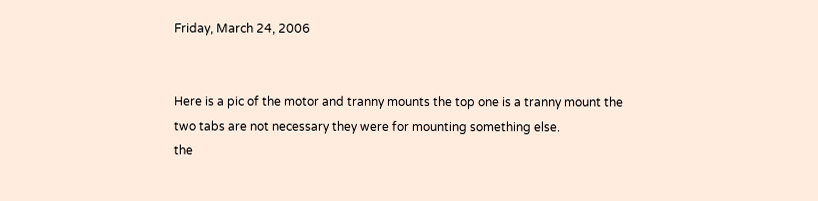Friday, March 24, 2006


Here is a pic of the motor and tranny mounts the top one is a tranny mount the two tabs are not necessary they were for mounting something else.
the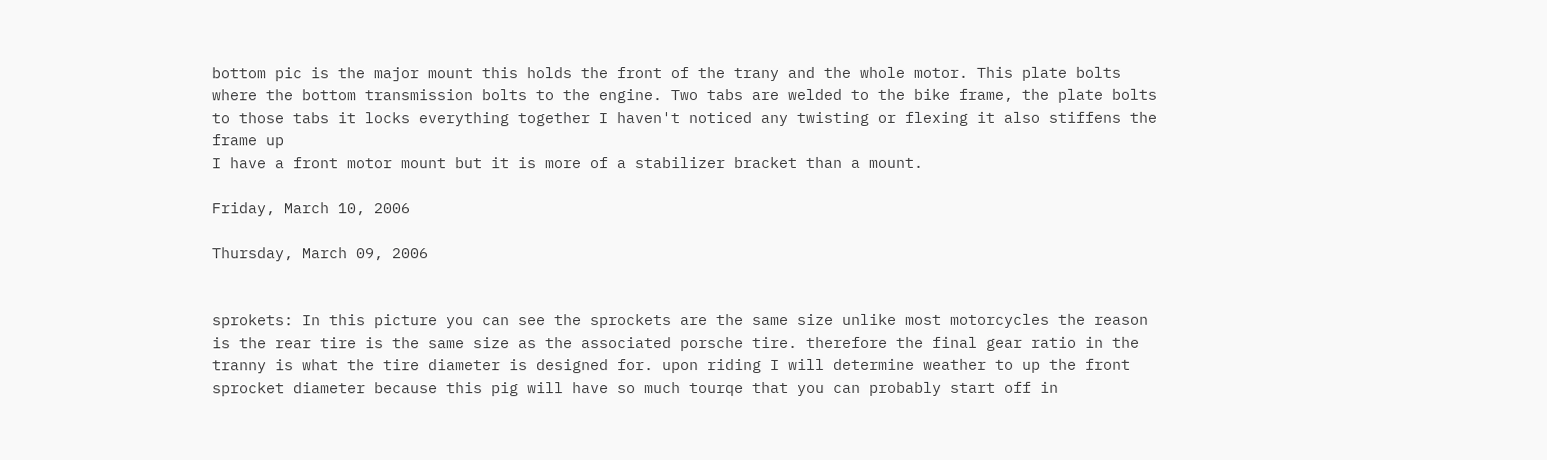bottom pic is the major mount this holds the front of the trany and the whole motor. This plate bolts where the bottom transmission bolts to the engine. Two tabs are welded to the bike frame, the plate bolts to those tabs it locks everything together I haven't noticed any twisting or flexing it also stiffens the frame up
I have a front motor mount but it is more of a stabilizer bracket than a mount.

Friday, March 10, 2006

Thursday, March 09, 2006


sprokets: In this picture you can see the sprockets are the same size unlike most motorcycles the reason is the rear tire is the same size as the associated porsche tire. therefore the final gear ratio in the tranny is what the tire diameter is designed for. upon riding I will determine weather to up the front sprocket diameter because this pig will have so much tourqe that you can probably start off in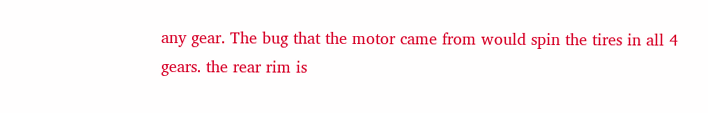any gear. The bug that the motor came from would spin the tires in all 4 gears. the rear rim is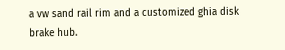a vw sand rail rim and a customized ghia disk brake hub.